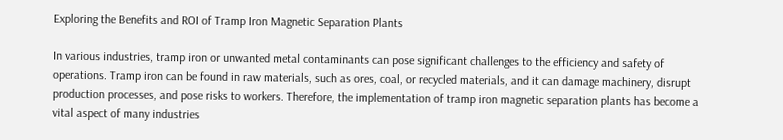Exploring the Benefits and ROI of Tramp Iron Magnetic Separation Plants

In various industries, tramp iron or unwanted metal contaminants can pose significant challenges to the efficiency and safety of operations. Tramp iron can be found in raw materials, such as ores, coal, or recycled materials, and it can damage machinery, disrupt production processes, and pose risks to workers. Therefore, the implementation of tramp iron magnetic separation plants has become a vital aspect of many industries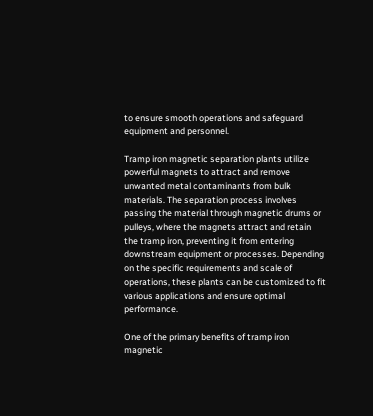to ensure smooth operations and safeguard equipment and personnel.

Tramp iron magnetic separation plants utilize powerful magnets to attract and remove unwanted metal contaminants from bulk materials. The separation process involves passing the material through magnetic drums or pulleys, where the magnets attract and retain the tramp iron, preventing it from entering downstream equipment or processes. Depending on the specific requirements and scale of operations, these plants can be customized to fit various applications and ensure optimal performance.

One of the primary benefits of tramp iron magnetic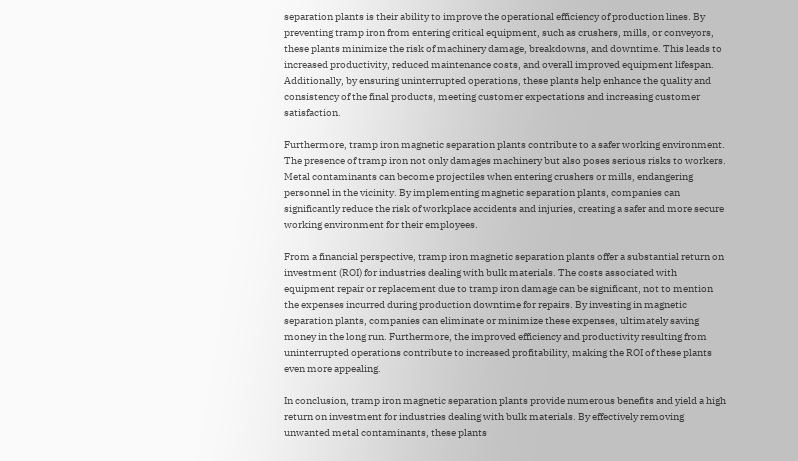separation plants is their ability to improve the operational efficiency of production lines. By preventing tramp iron from entering critical equipment, such as crushers, mills, or conveyors, these plants minimize the risk of machinery damage, breakdowns, and downtime. This leads to increased productivity, reduced maintenance costs, and overall improved equipment lifespan. Additionally, by ensuring uninterrupted operations, these plants help enhance the quality and consistency of the final products, meeting customer expectations and increasing customer satisfaction.

Furthermore, tramp iron magnetic separation plants contribute to a safer working environment. The presence of tramp iron not only damages machinery but also poses serious risks to workers. Metal contaminants can become projectiles when entering crushers or mills, endangering personnel in the vicinity. By implementing magnetic separation plants, companies can significantly reduce the risk of workplace accidents and injuries, creating a safer and more secure working environment for their employees.

From a financial perspective, tramp iron magnetic separation plants offer a substantial return on investment (ROI) for industries dealing with bulk materials. The costs associated with equipment repair or replacement due to tramp iron damage can be significant, not to mention the expenses incurred during production downtime for repairs. By investing in magnetic separation plants, companies can eliminate or minimize these expenses, ultimately saving money in the long run. Furthermore, the improved efficiency and productivity resulting from uninterrupted operations contribute to increased profitability, making the ROI of these plants even more appealing.

In conclusion, tramp iron magnetic separation plants provide numerous benefits and yield a high return on investment for industries dealing with bulk materials. By effectively removing unwanted metal contaminants, these plants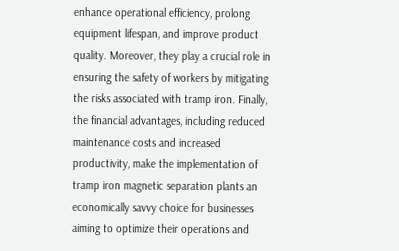enhance operational efficiency, prolong equipment lifespan, and improve product quality. Moreover, they play a crucial role in ensuring the safety of workers by mitigating the risks associated with tramp iron. Finally, the financial advantages, including reduced maintenance costs and increased productivity, make the implementation of tramp iron magnetic separation plants an economically savvy choice for businesses aiming to optimize their operations and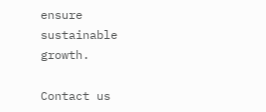ensure sustainable growth.

Contact us